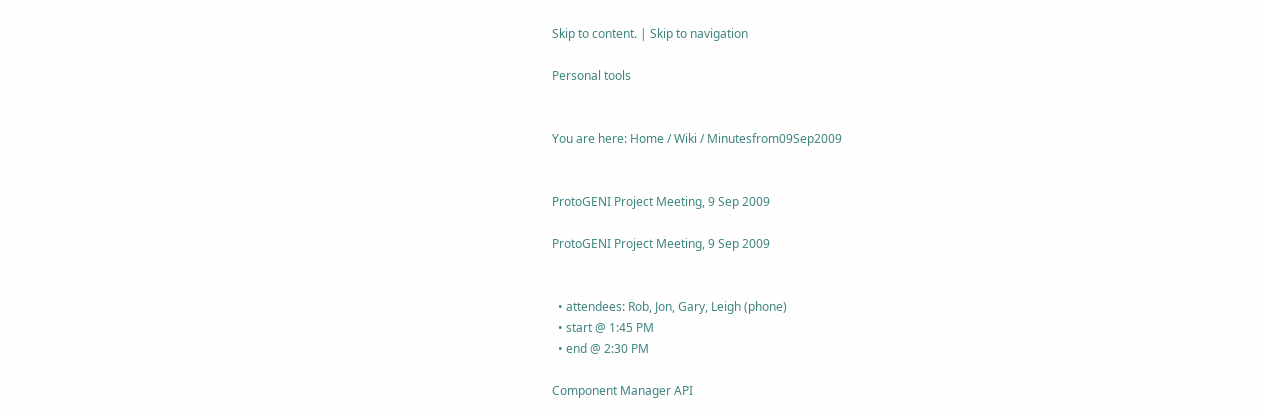Skip to content. | Skip to navigation

Personal tools


You are here: Home / Wiki / Minutesfrom09Sep2009


ProtoGENI Project Meeting, 9 Sep 2009

ProtoGENI Project Meeting, 9 Sep 2009


  • attendees: Rob, Jon, Gary, Leigh (phone)
  • start @ 1:45 PM
  • end @ 2:30 PM

Component Manager API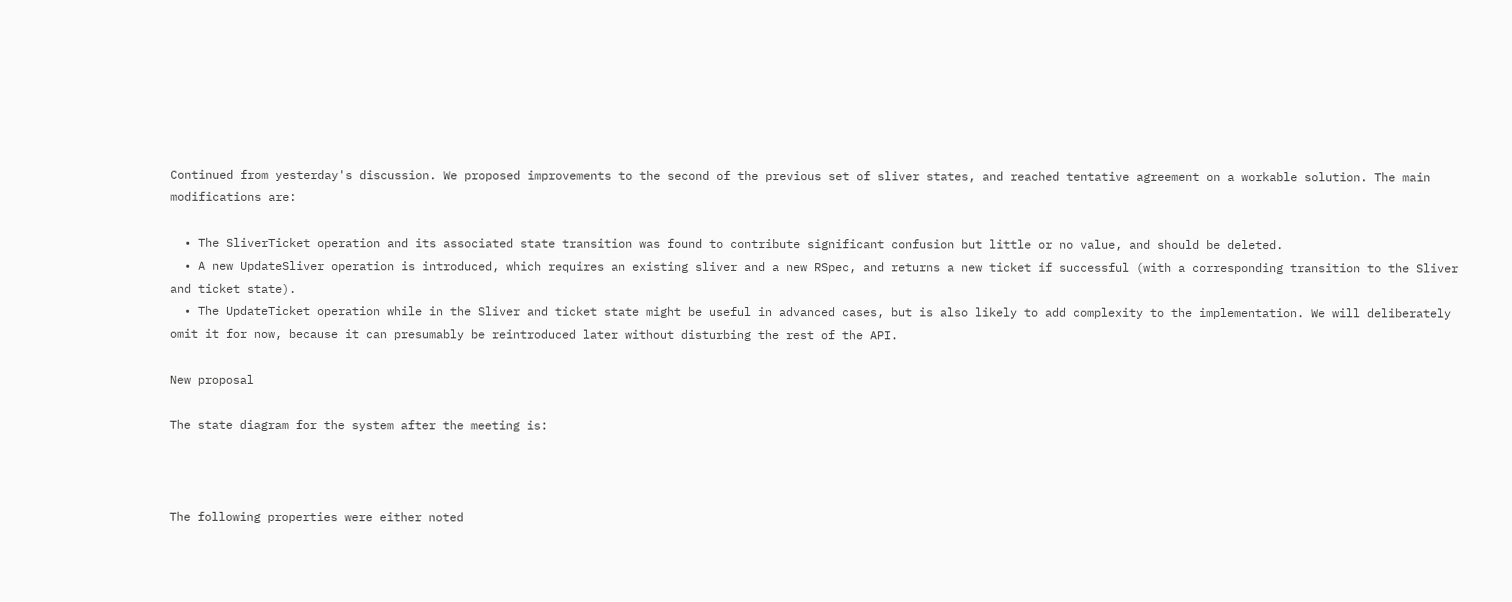Continued from yesterday's discussion. We proposed improvements to the second of the previous set of sliver states, and reached tentative agreement on a workable solution. The main modifications are:

  • The SliverTicket operation and its associated state transition was found to contribute significant confusion but little or no value, and should be deleted.
  • A new UpdateSliver operation is introduced, which requires an existing sliver and a new RSpec, and returns a new ticket if successful (with a corresponding transition to the Sliver and ticket state).
  • The UpdateTicket operation while in the Sliver and ticket state might be useful in advanced cases, but is also likely to add complexity to the implementation. We will deliberately omit it for now, because it can presumably be reintroduced later without disturbing the rest of the API.

New proposal

The state diagram for the system after the meeting is:



The following properties were either noted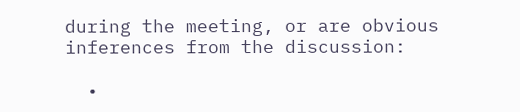during the meeting, or are obvious inferences from the discussion:

  •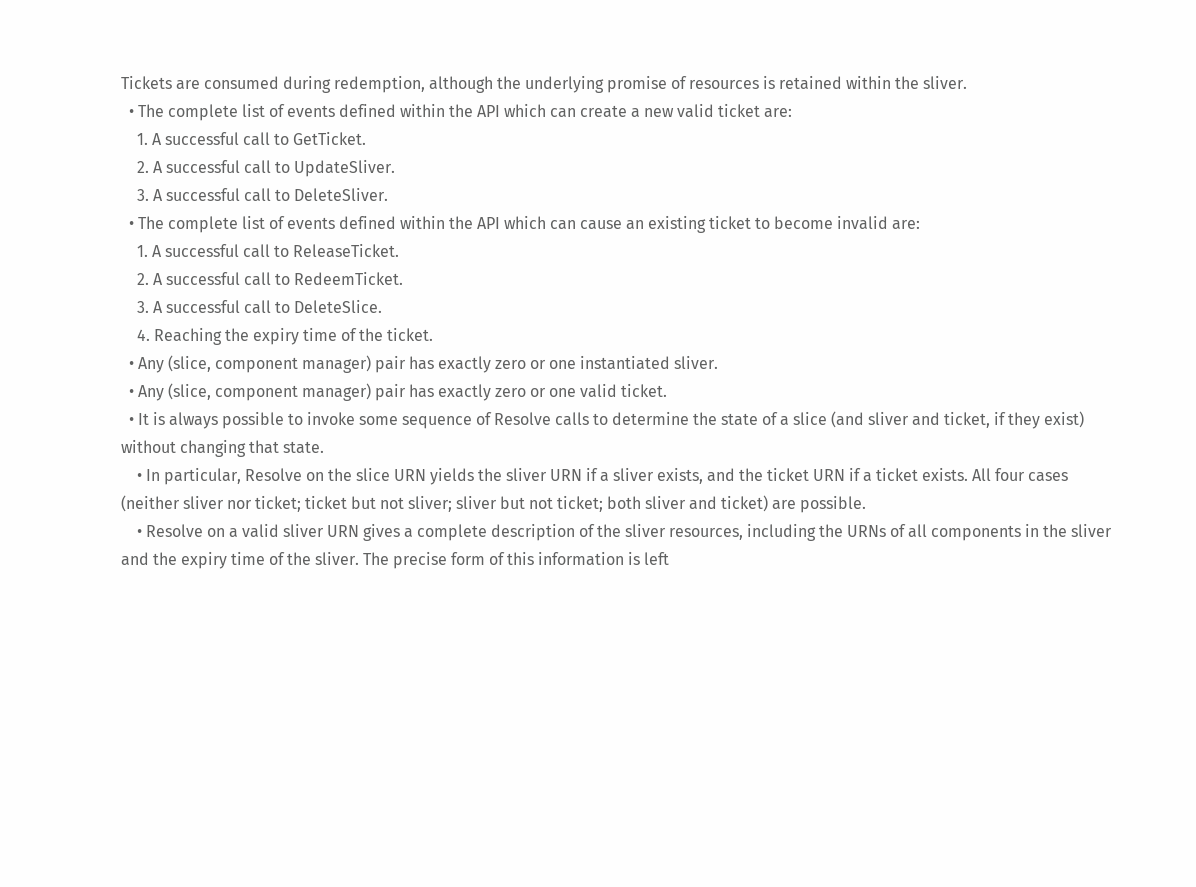Tickets are consumed during redemption, although the underlying promise of resources is retained within the sliver.
  • The complete list of events defined within the API which can create a new valid ticket are:
    1. A successful call to GetTicket.
    2. A successful call to UpdateSliver.
    3. A successful call to DeleteSliver.
  • The complete list of events defined within the API which can cause an existing ticket to become invalid are:
    1. A successful call to ReleaseTicket.
    2. A successful call to RedeemTicket.
    3. A successful call to DeleteSlice.
    4. Reaching the expiry time of the ticket.
  • Any (slice, component manager) pair has exactly zero or one instantiated sliver.
  • Any (slice, component manager) pair has exactly zero or one valid ticket.
  • It is always possible to invoke some sequence of Resolve calls to determine the state of a slice (and sliver and ticket, if they exist) without changing that state.
    • In particular, Resolve on the slice URN yields the sliver URN if a sliver exists, and the ticket URN if a ticket exists. All four cases (neither sliver nor ticket; ticket but not sliver; sliver but not ticket; both sliver and ticket) are possible.
    • Resolve on a valid sliver URN gives a complete description of the sliver resources, including the URNs of all components in the sliver and the expiry time of the sliver. The precise form of this information is left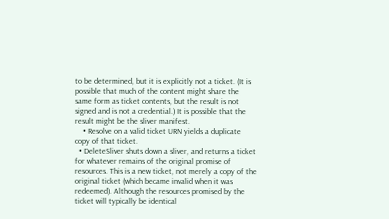to be determined, but it is explicitly not a ticket. (It is possible that much of the content might share the same form as ticket contents, but the result is not signed and is not a credential.) It is possible that the result might be the sliver manifest.
    • Resolve on a valid ticket URN yields a duplicate copy of that ticket.
  • DeleteSliver shuts down a sliver, and returns a ticket for whatever remains of the original promise of resources. This is a new ticket, not merely a copy of the original ticket (which became invalid when it was redeemed). Although the resources promised by the ticket will typically be identical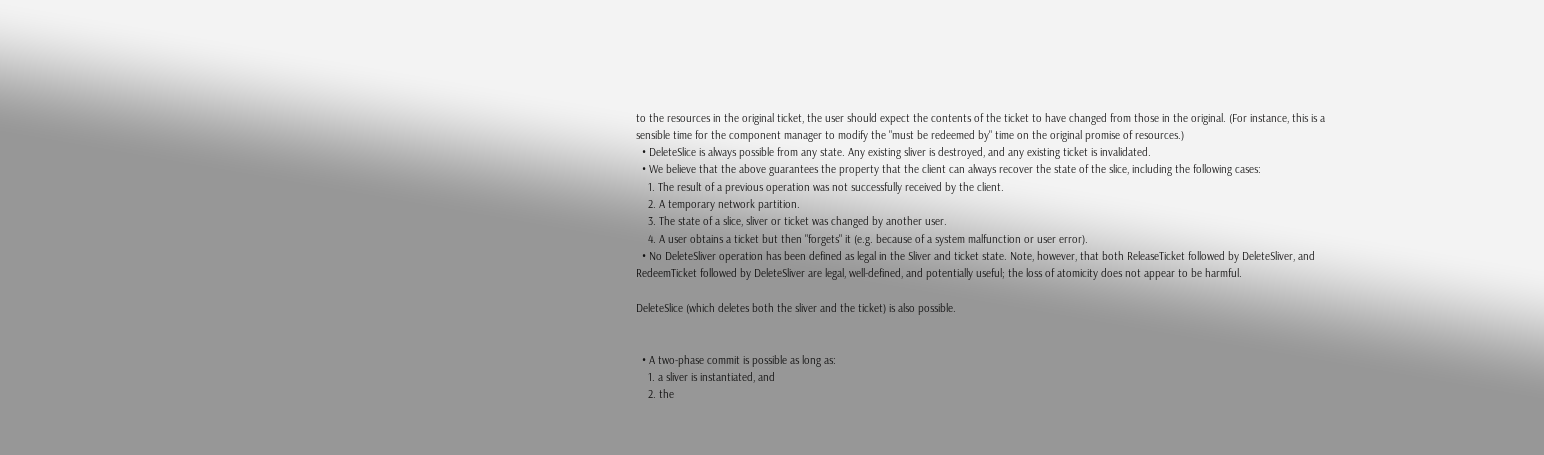to the resources in the original ticket, the user should expect the contents of the ticket to have changed from those in the original. (For instance, this is a sensible time for the component manager to modify the "must be redeemed by" time on the original promise of resources.)
  • DeleteSlice is always possible from any state. Any existing sliver is destroyed, and any existing ticket is invalidated.
  • We believe that the above guarantees the property that the client can always recover the state of the slice, including the following cases:
    1. The result of a previous operation was not successfully received by the client.
    2. A temporary network partition.
    3. The state of a slice, sliver or ticket was changed by another user.
    4. A user obtains a ticket but then "forgets" it (e.g. because of a system malfunction or user error).
  • No DeleteSliver operation has been defined as legal in the Sliver and ticket state. Note, however, that both ReleaseTicket followed by DeleteSliver, and RedeemTicket followed by DeleteSliver are legal, well-defined, and potentially useful; the loss of atomicity does not appear to be harmful.

DeleteSlice (which deletes both the sliver and the ticket) is also possible.


  • A two-phase commit is possible as long as:
    1. a sliver is instantiated, and
    2. the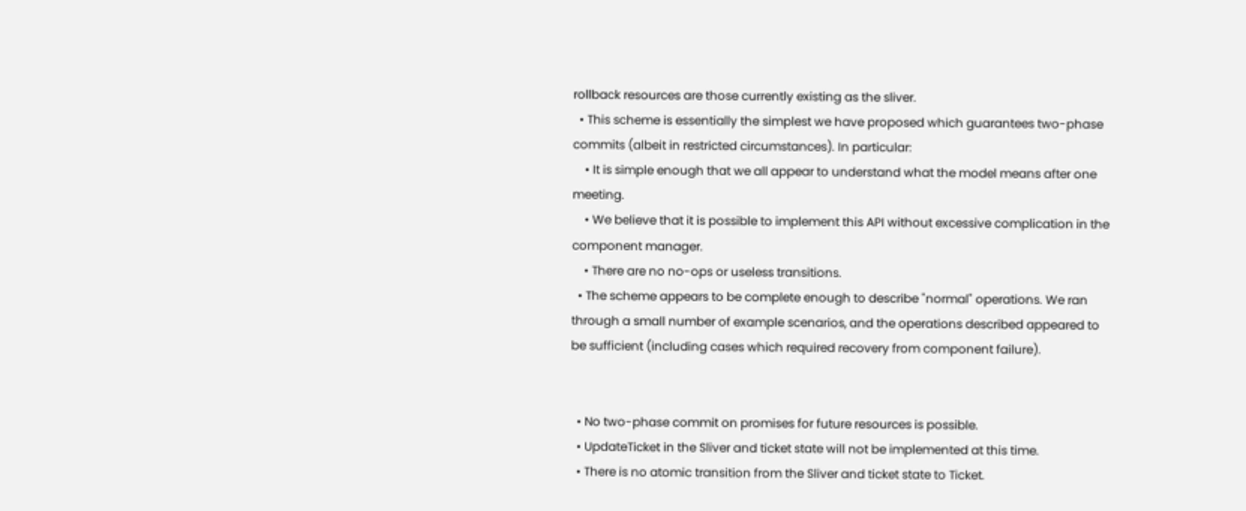rollback resources are those currently existing as the sliver.
  • This scheme is essentially the simplest we have proposed which guarantees two-phase commits (albeit in restricted circumstances). In particular:
    • It is simple enough that we all appear to understand what the model means after one meeting.
    • We believe that it is possible to implement this API without excessive complication in the component manager.
    • There are no no-ops or useless transitions.
  • The scheme appears to be complete enough to describe "normal" operations. We ran through a small number of example scenarios, and the operations described appeared to be sufficient (including cases which required recovery from component failure).


  • No two-phase commit on promises for future resources is possible.
  • UpdateTicket in the Sliver and ticket state will not be implemented at this time.
  • There is no atomic transition from the Sliver and ticket state to Ticket.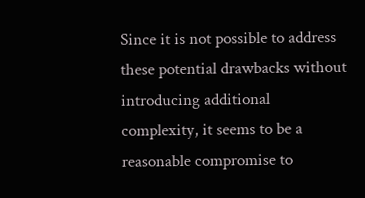Since it is not possible to address these potential drawbacks without introducing additional complexity, it seems to be a reasonable compromise to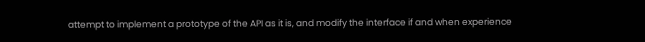attempt to implement a prototype of the API as it is, and modify the interface if and when experience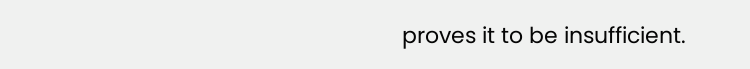proves it to be insufficient.